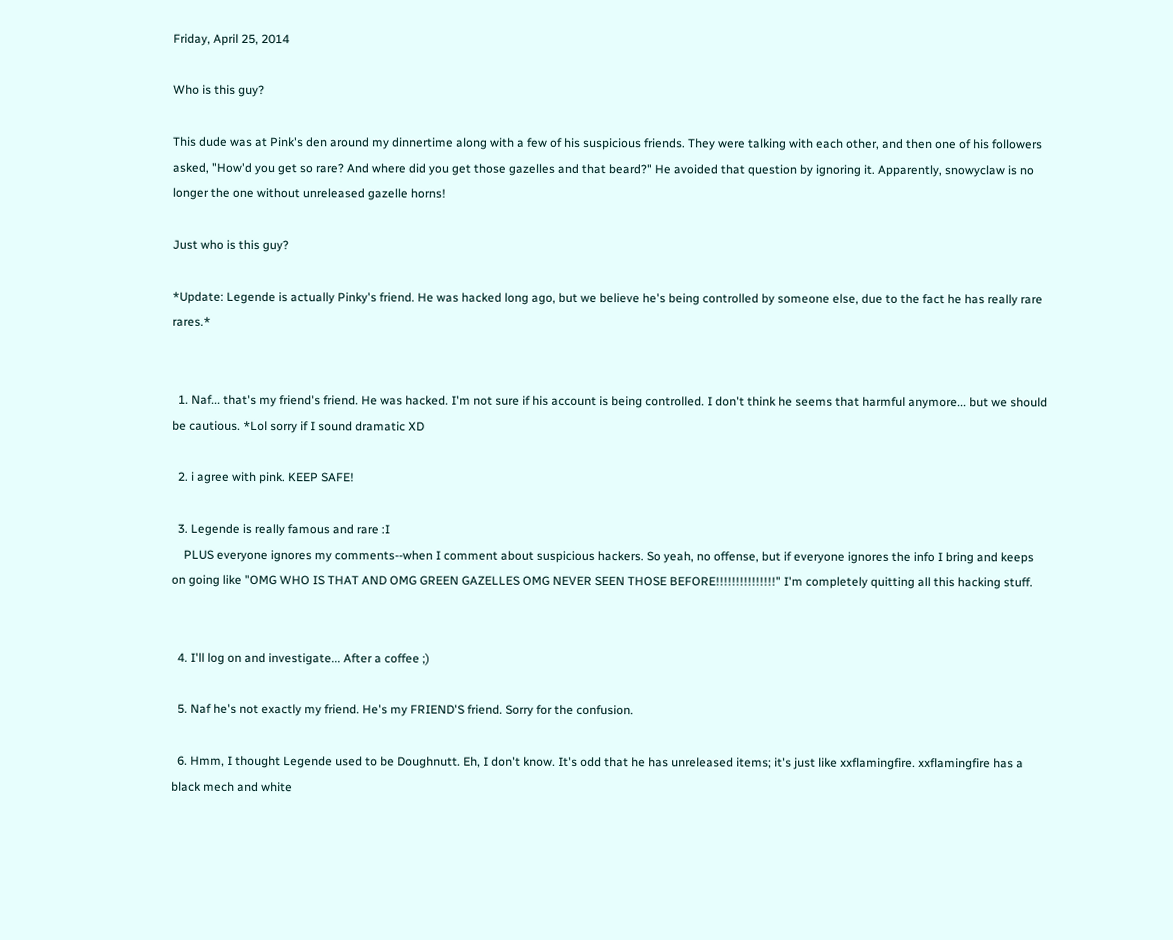Friday, April 25, 2014

Who is this guy?

This dude was at Pink's den around my dinnertime along with a few of his suspicious friends. They were talking with each other, and then one of his followers asked, "How'd you get so rare? And where did you get those gazelles and that beard?" He avoided that question by ignoring it. Apparently, snowyclaw is no longer the one without unreleased gazelle horns!

Just who is this guy?

*Update: Legende is actually Pinky's friend. He was hacked long ago, but we believe he's being controlled by someone else, due to the fact he has really rare rares.*


  1. Naf... that's my friend's friend. He was hacked. I'm not sure if his account is being controlled. I don't think he seems that harmful anymore... but we should be cautious. *Lol sorry if I sound dramatic XD

  2. i agree with pink. KEEP SAFE!

  3. Legende is really famous and rare :I
    PLUS everyone ignores my comments--when I comment about suspicious hackers. So yeah, no offense, but if everyone ignores the info I bring and keeps on going like "OMG WHO IS THAT AND OMG GREEN GAZELLES OMG NEVER SEEN THOSE BEFORE!!!!!!!!!!!!!!!" I'm completely quitting all this hacking stuff.


  4. I'll log on and investigate... After a coffee ;)

  5. Naf he's not exactly my friend. He's my FRIEND'S friend. Sorry for the confusion.

  6. Hmm, I thought Legende used to be Doughnutt. Eh, I don't know. It's odd that he has unreleased items; it's just like xxflamingfire. xxflamingfire has a black mech and white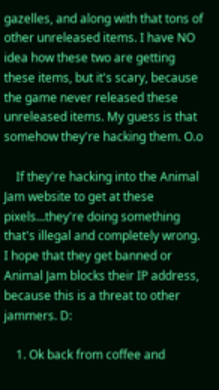gazelles, and along with that tons of other unreleased items. I have NO idea how these two are getting these items, but it's scary, because the game never released these unreleased items. My guess is that somehow they're hacking them. O.o

    If they're hacking into the Animal Jam website to get at these pixels...they're doing something that's illegal and completely wrong. I hope that they get banned or Animal Jam blocks their IP address, because this is a threat to other jammers. D:

    1. Ok back from coffee and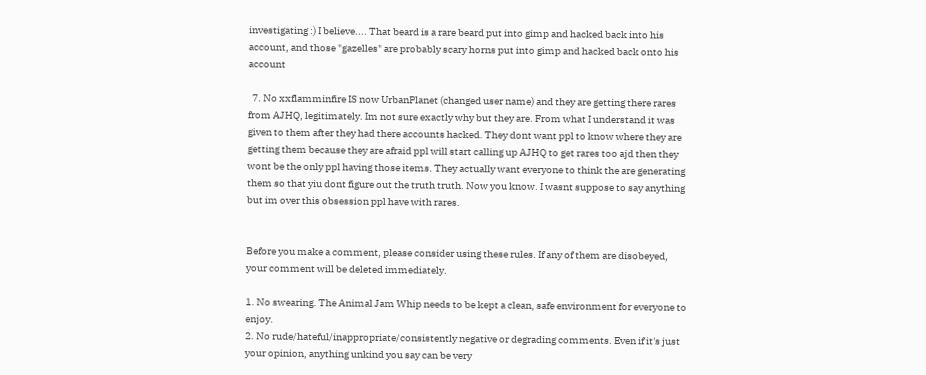investigating :) I believe.... That beard is a rare beard put into gimp and hacked back into his account, and those "gazelles" are probably scary horns put into gimp and hacked back onto his account

  7. No xxflamminfire IS now UrbanPlanet (changed user name) and they are getting there rares from AJHQ, legitimately. Im not sure exactly why but they are. From what I understand it was given to them after they had there accounts hacked. They dont want ppl to know where they are getting them because they are afraid ppl will start calling up AJHQ to get rares too ajd then they wont be the only ppl having those items. They actually want everyone to think the are generating them so that yiu dont figure out the truth truth. Now you know. I wasnt suppose to say anything but im over this obsession ppl have with rares.


Before you make a comment, please consider using these rules. If any of them are disobeyed, your comment will be deleted immediately.

1. No swearing. The Animal Jam Whip needs to be kept a clean, safe environment for everyone to enjoy.
2. No rude/hateful/inappropriate/consistently negative or degrading comments. Even if it's just your opinion, anything unkind you say can be very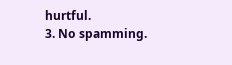hurtful.
3. No spamming.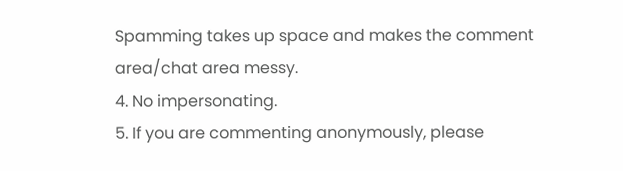Spamming takes up space and makes the comment area/chat area messy.
4. No impersonating.
5. If you are commenting anonymously, please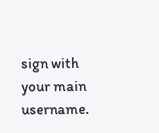sign with your main username.